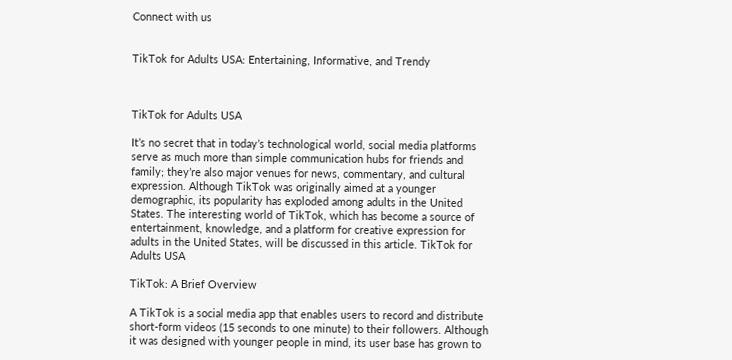Connect with us


TikTok for Adults USA: Entertaining, Informative, and Trendy



TikTok for Adults USA

It’s no secret that in today’s technological world, social media platforms serve as much more than simple communication hubs for friends and family; they’re also major venues for news, commentary, and cultural expression. Although TikTok was originally aimed at a younger demographic, its popularity has exploded among adults in the United States. The interesting world of TikTok, which has become a source of entertainment, knowledge, and a platform for creative expression for adults in the United States, will be discussed in this article. TikTok for Adults USA

TikTok: A Brief Overview

A TikTok is a social media app that enables users to record and distribute short-form videos (15 seconds to one minute) to their followers. Although it was designed with younger people in mind, its user base has grown to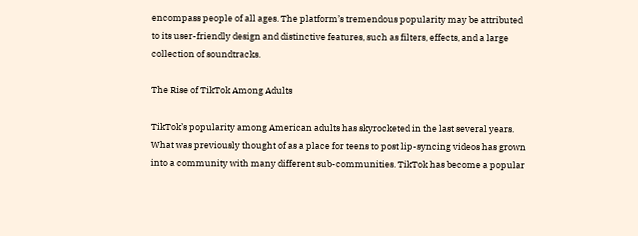encompass people of all ages. The platform’s tremendous popularity may be attributed to its user-friendly design and distinctive features, such as filters, effects, and a large collection of soundtracks.

The Rise of TikTok Among Adults

TikTok’s popularity among American adults has skyrocketed in the last several years. What was previously thought of as a place for teens to post lip-syncing videos has grown into a community with many different sub-communities. TikTok has become a popular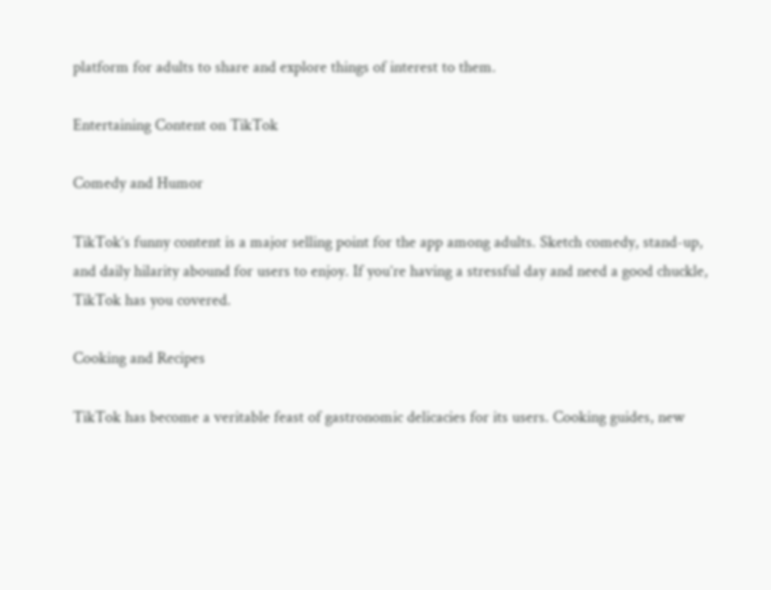platform for adults to share and explore things of interest to them.

Entertaining Content on TikTok

Comedy and Humor

TikTok’s funny content is a major selling point for the app among adults. Sketch comedy, stand-up, and daily hilarity abound for users to enjoy. If you’re having a stressful day and need a good chuckle, TikTok has you covered.

Cooking and Recipes

TikTok has become a veritable feast of gastronomic delicacies for its users. Cooking guides, new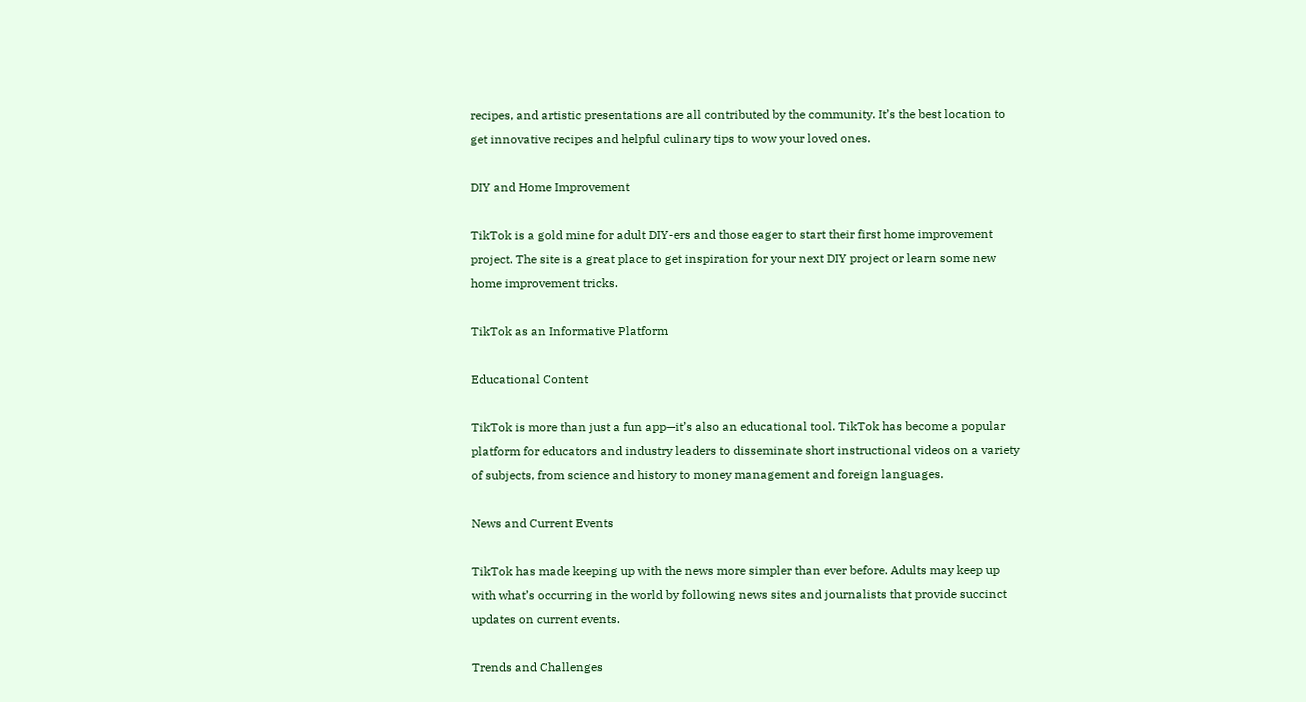recipes, and artistic presentations are all contributed by the community. It’s the best location to get innovative recipes and helpful culinary tips to wow your loved ones.

DIY and Home Improvement

TikTok is a gold mine for adult DIY-ers and those eager to start their first home improvement project. The site is a great place to get inspiration for your next DIY project or learn some new home improvement tricks.

TikTok as an Informative Platform

Educational Content

TikTok is more than just a fun app—it’s also an educational tool. TikTok has become a popular platform for educators and industry leaders to disseminate short instructional videos on a variety of subjects, from science and history to money management and foreign languages.

News and Current Events

TikTok has made keeping up with the news more simpler than ever before. Adults may keep up with what’s occurring in the world by following news sites and journalists that provide succinct updates on current events.

Trends and Challenges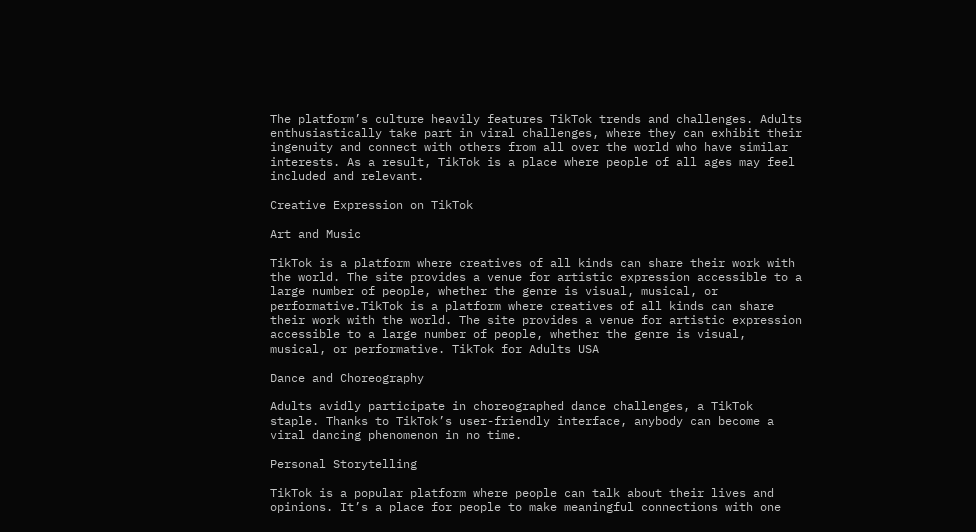The platform’s culture heavily features TikTok trends and challenges. Adults enthusiastically take part in viral challenges, where they can exhibit their ingenuity and connect with others from all over the world who have similar interests. As a result, TikTok is a place where people of all ages may feel included and relevant.

Creative Expression on TikTok

Art and Music

TikTok is a platform where creatives of all kinds can share their work with the world. The site provides a venue for artistic expression accessible to a large number of people, whether the genre is visual, musical, or performative.TikTok is a platform where creatives of all kinds can share their work with the world. The site provides a venue for artistic expression accessible to a large number of people, whether the genre is visual, musical, or performative. TikTok for Adults USA

Dance and Choreography

Adults avidly participate in choreographed dance challenges, a TikTok staple. Thanks to TikTok’s user-friendly interface, anybody can become a viral dancing phenomenon in no time.

Personal Storytelling

TikTok is a popular platform where people can talk about their lives and opinions. It’s a place for people to make meaningful connections with one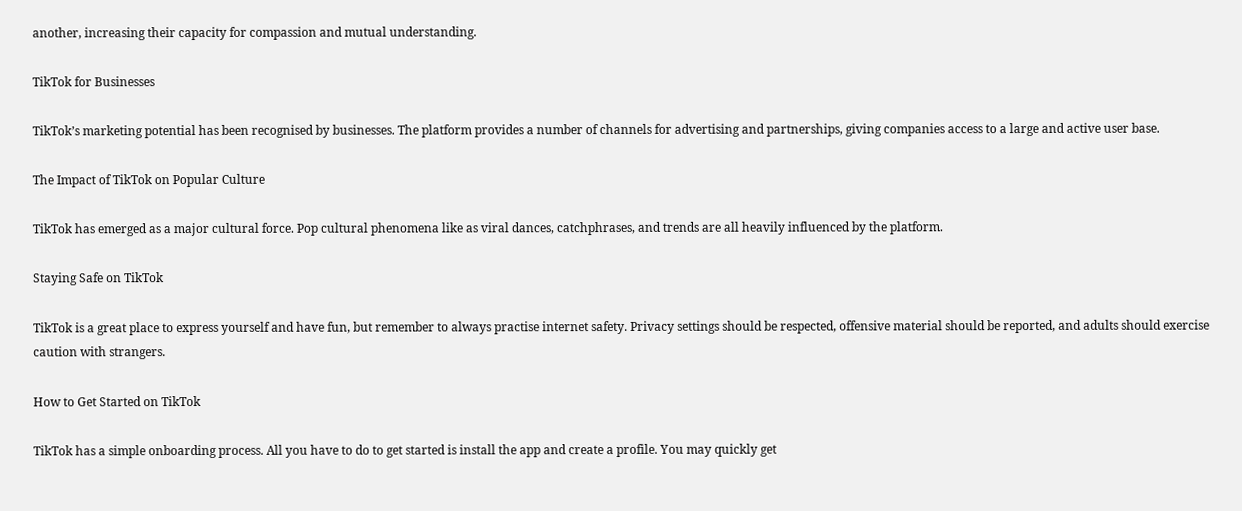another, increasing their capacity for compassion and mutual understanding.

TikTok for Businesses

TikTok’s marketing potential has been recognised by businesses. The platform provides a number of channels for advertising and partnerships, giving companies access to a large and active user base.

The Impact of TikTok on Popular Culture

TikTok has emerged as a major cultural force. Pop cultural phenomena like as viral dances, catchphrases, and trends are all heavily influenced by the platform.

Staying Safe on TikTok

TikTok is a great place to express yourself and have fun, but remember to always practise internet safety. Privacy settings should be respected, offensive material should be reported, and adults should exercise caution with strangers.

How to Get Started on TikTok

TikTok has a simple onboarding process. All you have to do to get started is install the app and create a profile. You may quickly get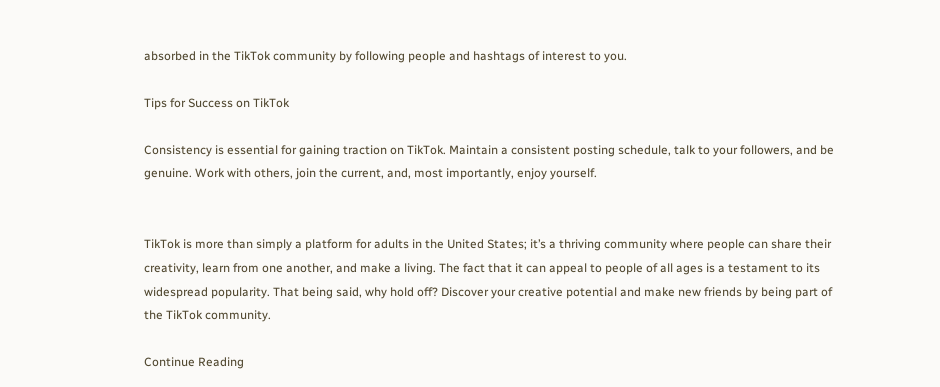absorbed in the TikTok community by following people and hashtags of interest to you.

Tips for Success on TikTok

Consistency is essential for gaining traction on TikTok. Maintain a consistent posting schedule, talk to your followers, and be genuine. Work with others, join the current, and, most importantly, enjoy yourself.


TikTok is more than simply a platform for adults in the United States; it’s a thriving community where people can share their creativity, learn from one another, and make a living. The fact that it can appeal to people of all ages is a testament to its widespread popularity. That being said, why hold off? Discover your creative potential and make new friends by being part of the TikTok community.

Continue Reading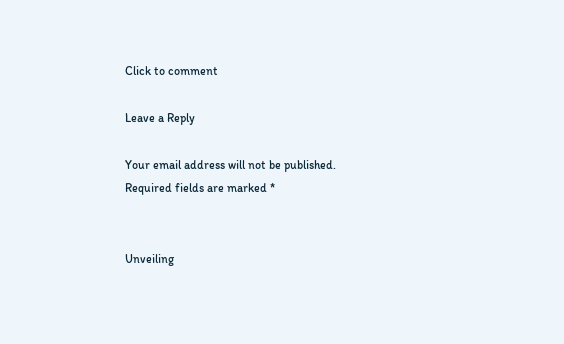Click to comment

Leave a Reply

Your email address will not be published. Required fields are marked *


Unveiling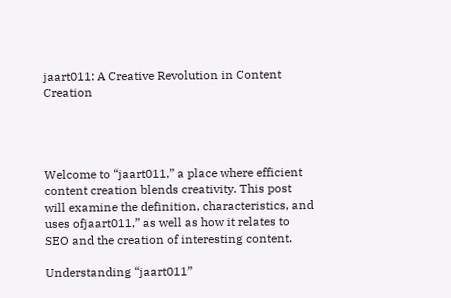jaart011: A Creative Revolution in Content Creation




Welcome to “jaart011,” a place where efficient content creation blends creativity. This post will examine the definition, characteristics, and uses ofjaart011,” as well as how it relates to SEO and the creation of interesting content.

Understanding “jaart011”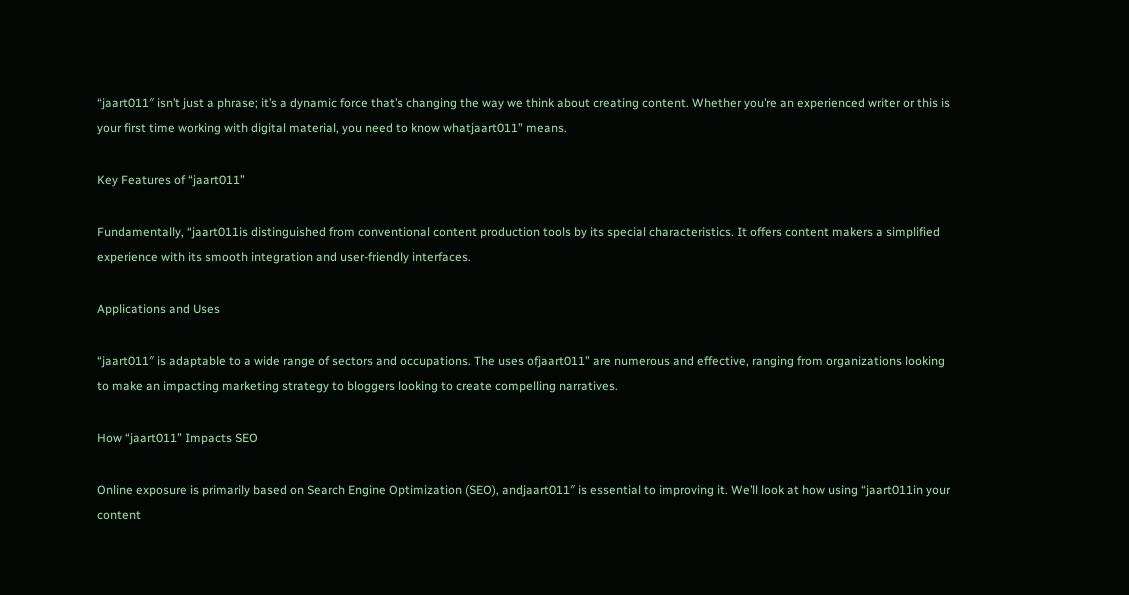“jaart011″ isn’t just a phrase; it’s a dynamic force that’s changing the way we think about creating content. Whether you’re an experienced writer or this is your first time working with digital material, you need to know whatjaart011” means.

Key Features of “jaart011”

Fundamentally, “jaart011is distinguished from conventional content production tools by its special characteristics. It offers content makers a simplified experience with its smooth integration and user-friendly interfaces.

Applications and Uses

“jaart011″ is adaptable to a wide range of sectors and occupations. The uses ofjaart011” are numerous and effective, ranging from organizations looking to make an impacting marketing strategy to bloggers looking to create compelling narratives.

How “jaart011” Impacts SEO

Online exposure is primarily based on Search Engine Optimization (SEO), andjaart011″ is essential to improving it. We’ll look at how using “jaart011in your content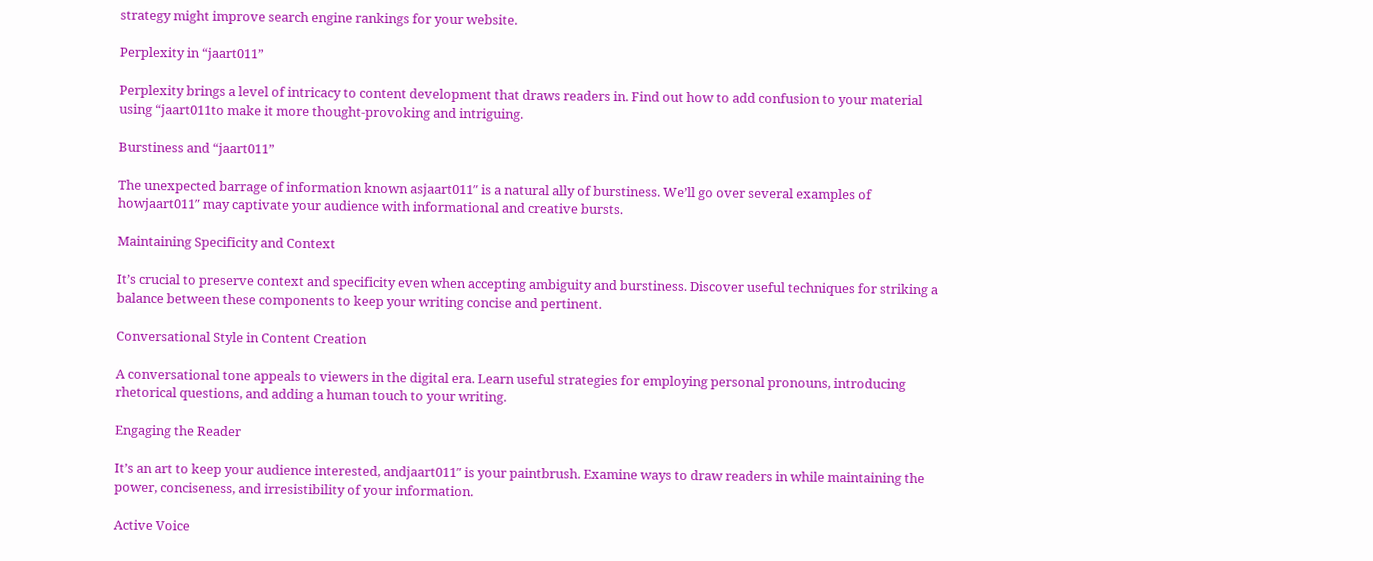strategy might improve search engine rankings for your website.

Perplexity in “jaart011”

Perplexity brings a level of intricacy to content development that draws readers in. Find out how to add confusion to your material using “jaart011to make it more thought-provoking and intriguing.

Burstiness and “jaart011”

The unexpected barrage of information known asjaart011″ is a natural ally of burstiness. We’ll go over several examples of howjaart011″ may captivate your audience with informational and creative bursts.

Maintaining Specificity and Context

It’s crucial to preserve context and specificity even when accepting ambiguity and burstiness. Discover useful techniques for striking a balance between these components to keep your writing concise and pertinent.

Conversational Style in Content Creation

A conversational tone appeals to viewers in the digital era. Learn useful strategies for employing personal pronouns, introducing rhetorical questions, and adding a human touch to your writing.

Engaging the Reader

It’s an art to keep your audience interested, andjaart011″ is your paintbrush. Examine ways to draw readers in while maintaining the power, conciseness, and irresistibility of your information.

Active Voice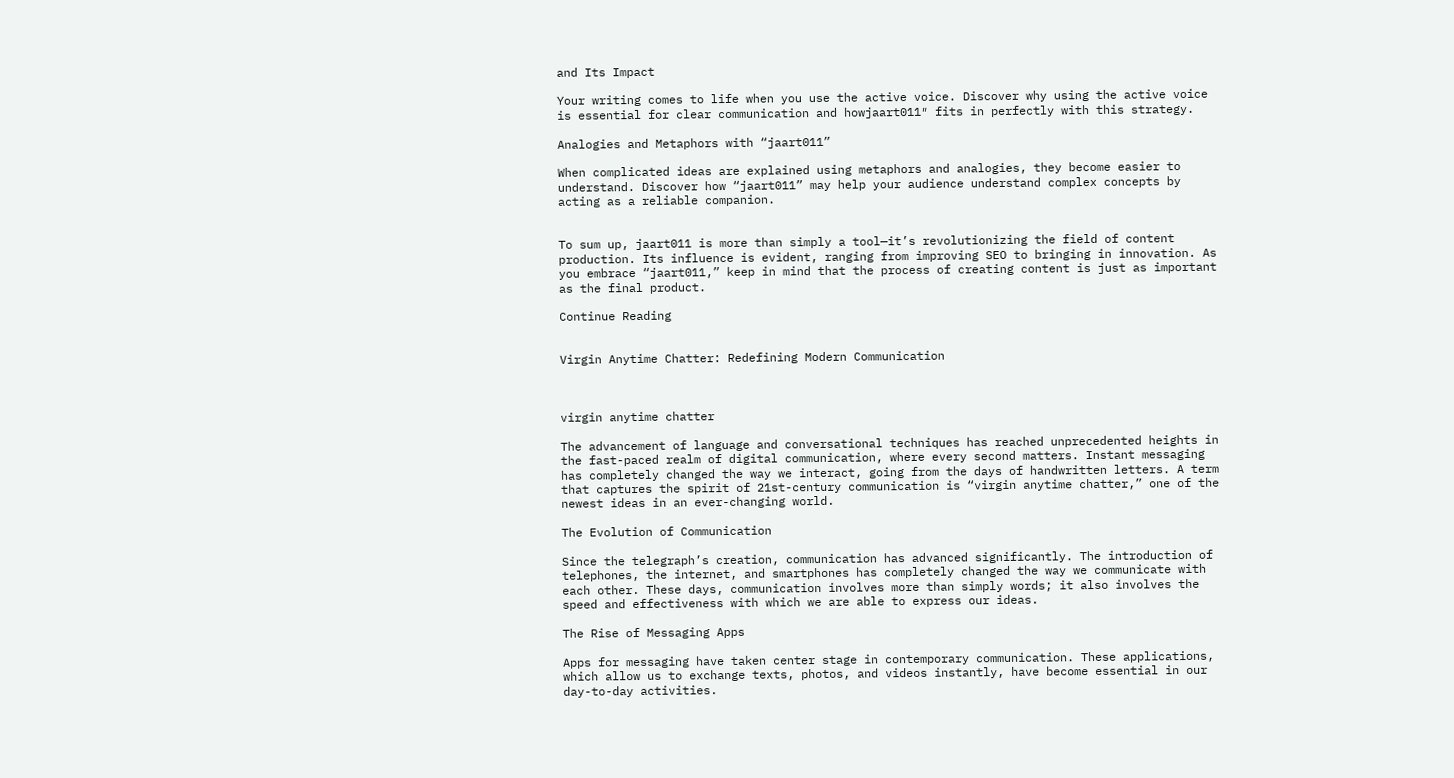and Its Impact

Your writing comes to life when you use the active voice. Discover why using the active voice is essential for clear communication and howjaart011″ fits in perfectly with this strategy.

Analogies and Metaphors with “jaart011”

When complicated ideas are explained using metaphors and analogies, they become easier to understand. Discover how “jaart011” may help your audience understand complex concepts by acting as a reliable companion.


To sum up, jaart011 is more than simply a tool—it’s revolutionizing the field of content production. Its influence is evident, ranging from improving SEO to bringing in innovation. As you embrace “jaart011,” keep in mind that the process of creating content is just as important as the final product.

Continue Reading


Virgin Anytime Chatter: Redefining Modern Communication



virgin anytime chatter

The advancement of language and conversational techniques has reached unprecedented heights in the fast-paced realm of digital communication, where every second matters. Instant messaging has completely changed the way we interact, going from the days of handwritten letters. A term that captures the spirit of 21st-century communication is “virgin anytime chatter,” one of the newest ideas in an ever-changing world.

The Evolution of Communication

Since the telegraph’s creation, communication has advanced significantly. The introduction of telephones, the internet, and smartphones has completely changed the way we communicate with each other. These days, communication involves more than simply words; it also involves the speed and effectiveness with which we are able to express our ideas.

The Rise of Messaging Apps

Apps for messaging have taken center stage in contemporary communication. These applications, which allow us to exchange texts, photos, and videos instantly, have become essential in our day-to-day activities.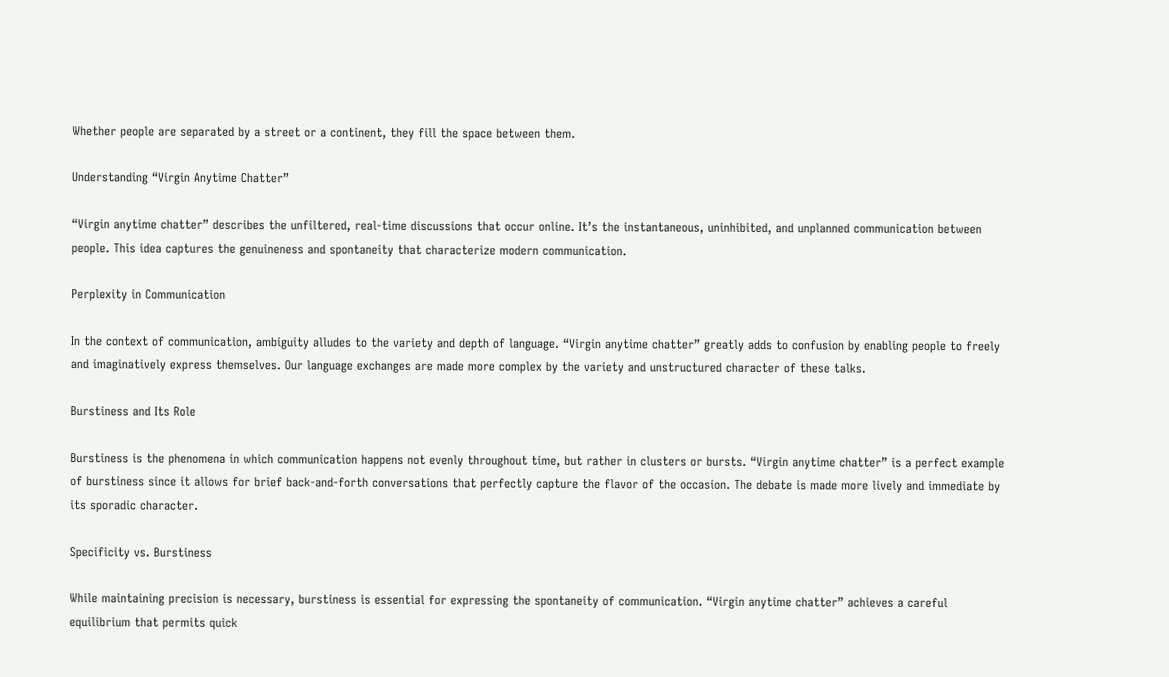Whether people are separated by a street or a continent, they fill the space between them.

Understanding “Virgin Anytime Chatter”

“Virgin anytime chatter” describes the unfiltered, real-time discussions that occur online. It’s the instantaneous, uninhibited, and unplanned communication between people. This idea captures the genuineness and spontaneity that characterize modern communication.

Perplexity in Communication

In the context of communication, ambiguity alludes to the variety and depth of language. “Virgin anytime chatter” greatly adds to confusion by enabling people to freely and imaginatively express themselves. Our language exchanges are made more complex by the variety and unstructured character of these talks.

Burstiness and Its Role

Burstiness is the phenomena in which communication happens not evenly throughout time, but rather in clusters or bursts. “Virgin anytime chatter” is a perfect example of burstiness since it allows for brief back-and-forth conversations that perfectly capture the flavor of the occasion. The debate is made more lively and immediate by its sporadic character.

Specificity vs. Burstiness

While maintaining precision is necessary, burstiness is essential for expressing the spontaneity of communication. “Virgin anytime chatter” achieves a careful equilibrium that permits quick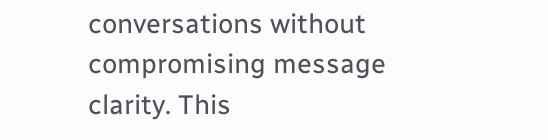conversations without compromising message clarity. This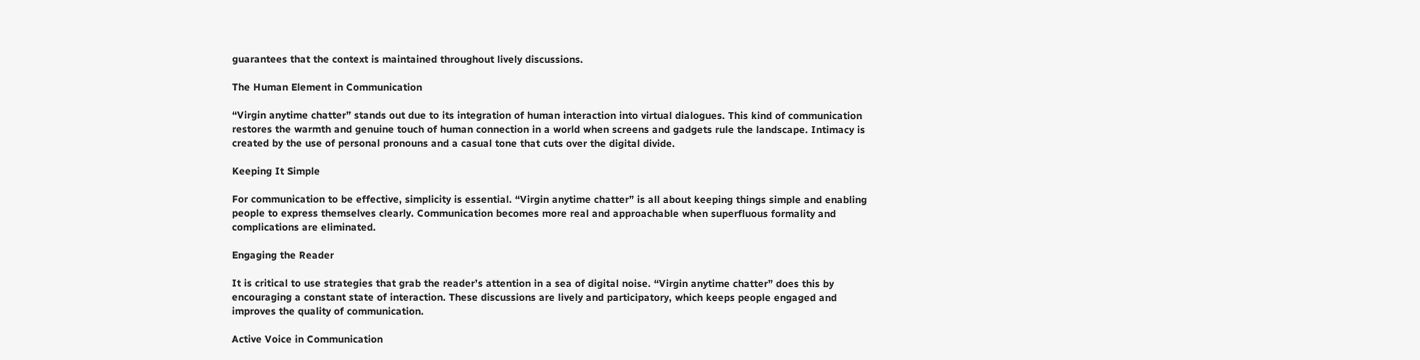guarantees that the context is maintained throughout lively discussions.

The Human Element in Communication

“Virgin anytime chatter” stands out due to its integration of human interaction into virtual dialogues. This kind of communication restores the warmth and genuine touch of human connection in a world when screens and gadgets rule the landscape. Intimacy is created by the use of personal pronouns and a casual tone that cuts over the digital divide.

Keeping It Simple

For communication to be effective, simplicity is essential. “Virgin anytime chatter” is all about keeping things simple and enabling people to express themselves clearly. Communication becomes more real and approachable when superfluous formality and complications are eliminated.

Engaging the Reader

It is critical to use strategies that grab the reader’s attention in a sea of digital noise. “Virgin anytime chatter” does this by encouraging a constant state of interaction. These discussions are lively and participatory, which keeps people engaged and improves the quality of communication.

Active Voice in Communication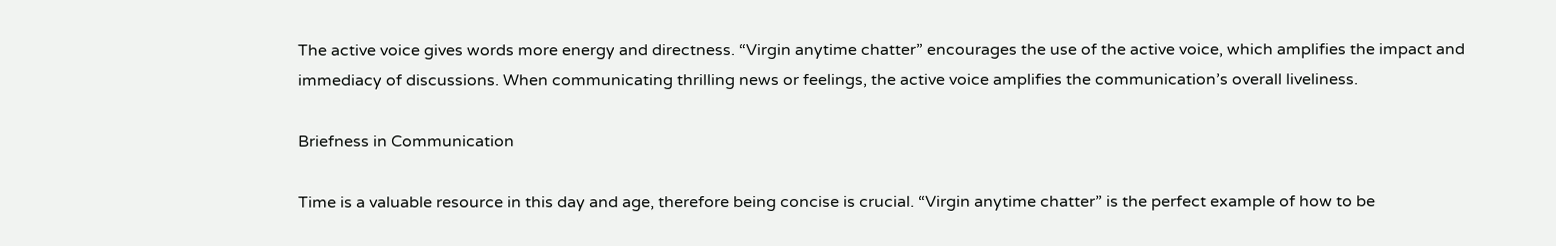The active voice gives words more energy and directness. “Virgin anytime chatter” encourages the use of the active voice, which amplifies the impact and immediacy of discussions. When communicating thrilling news or feelings, the active voice amplifies the communication’s overall liveliness.

Briefness in Communication

Time is a valuable resource in this day and age, therefore being concise is crucial. “Virgin anytime chatter” is the perfect example of how to be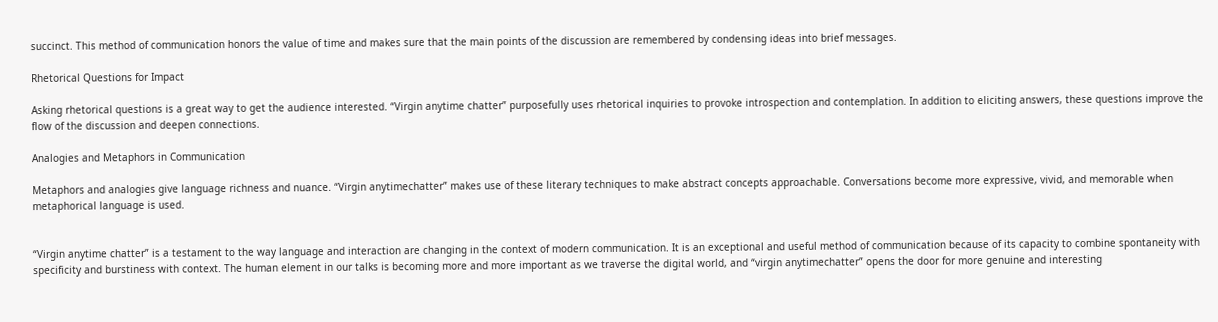succinct. This method of communication honors the value of time and makes sure that the main points of the discussion are remembered by condensing ideas into brief messages.

Rhetorical Questions for Impact

Asking rhetorical questions is a great way to get the audience interested. “Virgin anytime chatter” purposefully uses rhetorical inquiries to provoke introspection and contemplation. In addition to eliciting answers, these questions improve the flow of the discussion and deepen connections.

Analogies and Metaphors in Communication

Metaphors and analogies give language richness and nuance. “Virgin anytimechatter” makes use of these literary techniques to make abstract concepts approachable. Conversations become more expressive, vivid, and memorable when metaphorical language is used.


“Virgin anytime chatter” is a testament to the way language and interaction are changing in the context of modern communication. It is an exceptional and useful method of communication because of its capacity to combine spontaneity with specificity and burstiness with context. The human element in our talks is becoming more and more important as we traverse the digital world, and “virgin anytimechatter” opens the door for more genuine and interesting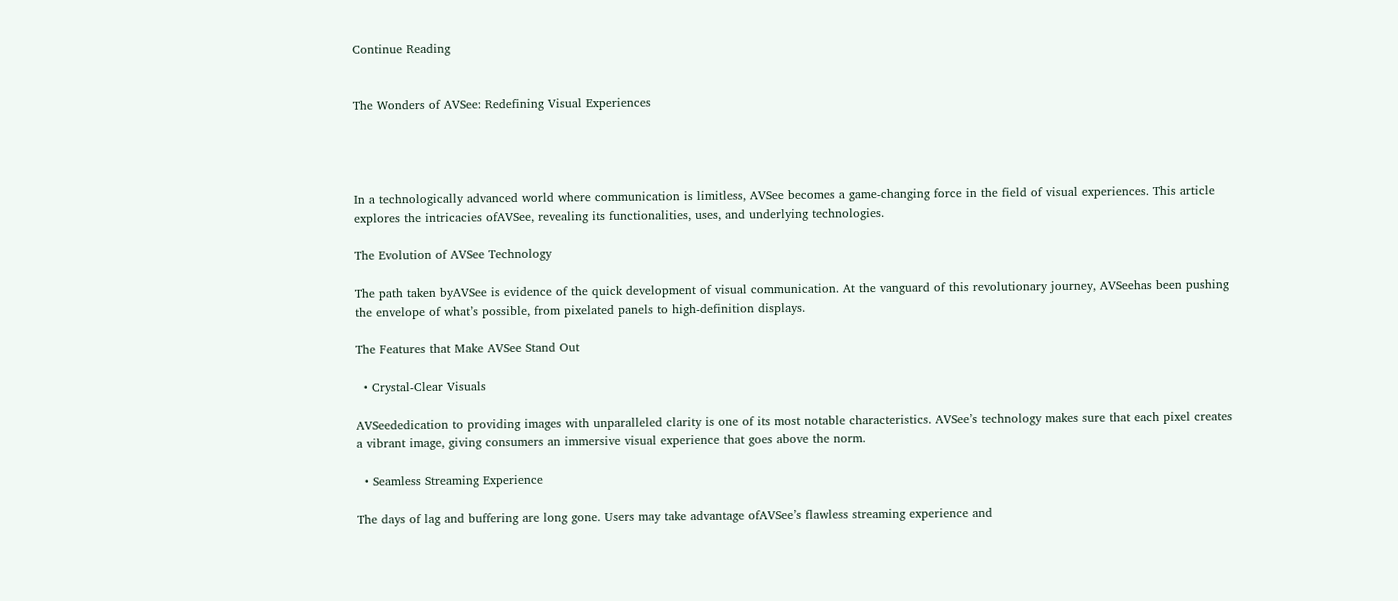Continue Reading


The Wonders of AVSee: Redefining Visual Experiences




In a technologically advanced world where communication is limitless, AVSee becomes a game-changing force in the field of visual experiences. This article explores the intricacies ofAVSee, revealing its functionalities, uses, and underlying technologies.

The Evolution of AVSee Technology

The path taken byAVSee is evidence of the quick development of visual communication. At the vanguard of this revolutionary journey, AVSeehas been pushing the envelope of what’s possible, from pixelated panels to high-definition displays.

The Features that Make AVSee Stand Out

  • Crystal-Clear Visuals

AVSeededication to providing images with unparalleled clarity is one of its most notable characteristics. AVSee’s technology makes sure that each pixel creates a vibrant image, giving consumers an immersive visual experience that goes above the norm.

  • Seamless Streaming Experience

The days of lag and buffering are long gone. Users may take advantage ofAVSee’s flawless streaming experience and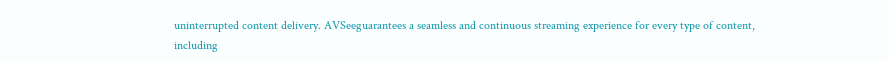uninterrupted content delivery. AVSeeguarantees a seamless and continuous streaming experience for every type of content, including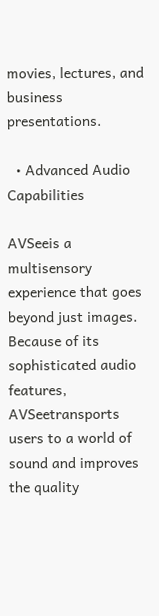movies, lectures, and business presentations.

  • Advanced Audio Capabilities

AVSeeis a multisensory experience that goes beyond just images. Because of its sophisticated audio features, AVSeetransports users to a world of sound and improves the quality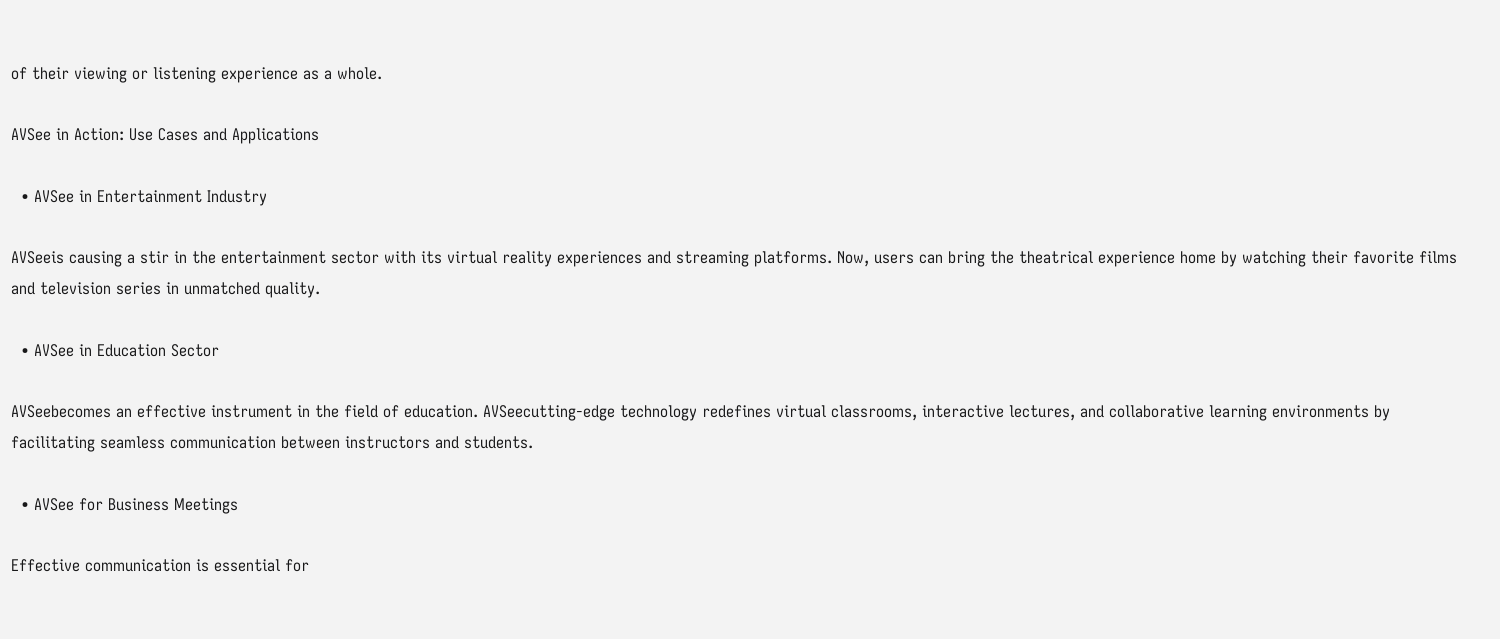of their viewing or listening experience as a whole.

AVSee in Action: Use Cases and Applications

  • AVSee in Entertainment Industry

AVSeeis causing a stir in the entertainment sector with its virtual reality experiences and streaming platforms. Now, users can bring the theatrical experience home by watching their favorite films and television series in unmatched quality.

  • AVSee in Education Sector

AVSeebecomes an effective instrument in the field of education. AVSeecutting-edge technology redefines virtual classrooms, interactive lectures, and collaborative learning environments by facilitating seamless communication between instructors and students.

  • AVSee for Business Meetings

Effective communication is essential for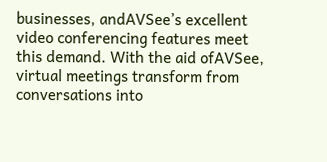businesses, andAVSee’s excellent video conferencing features meet this demand. With the aid ofAVSee, virtual meetings transform from conversations into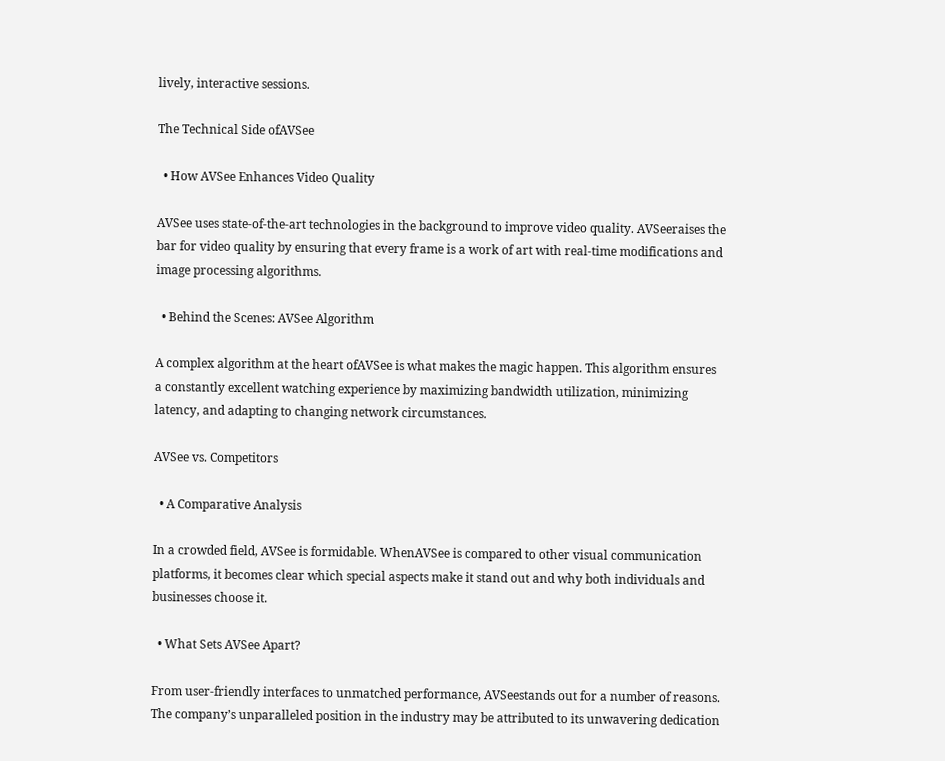lively, interactive sessions.

The Technical Side ofAVSee

  • How AVSee Enhances Video Quality

AVSee uses state-of-the-art technologies in the background to improve video quality. AVSeeraises the bar for video quality by ensuring that every frame is a work of art with real-time modifications and image processing algorithms.

  • Behind the Scenes: AVSee Algorithm

A complex algorithm at the heart ofAVSee is what makes the magic happen. This algorithm ensures a constantly excellent watching experience by maximizing bandwidth utilization, minimizing latency, and adapting to changing network circumstances.

AVSee vs. Competitors

  • A Comparative Analysis

In a crowded field, AVSee is formidable. WhenAVSee is compared to other visual communication platforms, it becomes clear which special aspects make it stand out and why both individuals and businesses choose it.

  • What Sets AVSee Apart?

From user-friendly interfaces to unmatched performance, AVSeestands out for a number of reasons. The company’s unparalleled position in the industry may be attributed to its unwavering dedication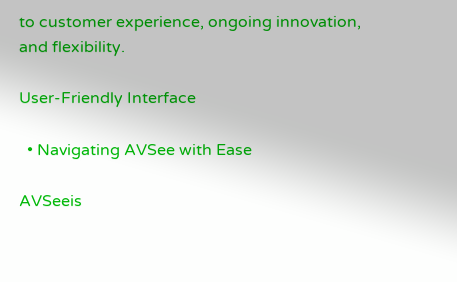to customer experience, ongoing innovation, and flexibility.

User-Friendly Interface

  • Navigating AVSee with Ease

AVSeeis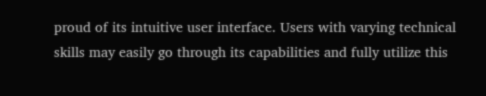proud of its intuitive user interface. Users with varying technical skills may easily go through its capabilities and fully utilize this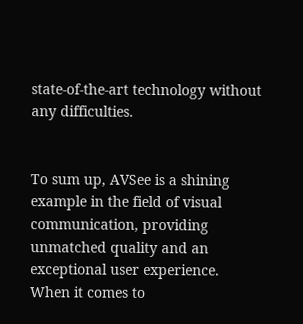state-of-the-art technology without any difficulties.


To sum up, AVSee is a shining example in the field of visual communication, providing unmatched quality and an exceptional user experience. When it comes to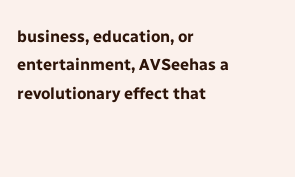business, education, or entertainment, AVSeehas a revolutionary effect that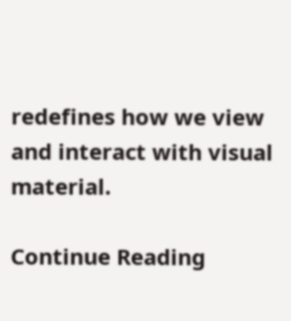redefines how we view and interact with visual material.

Continue Reading